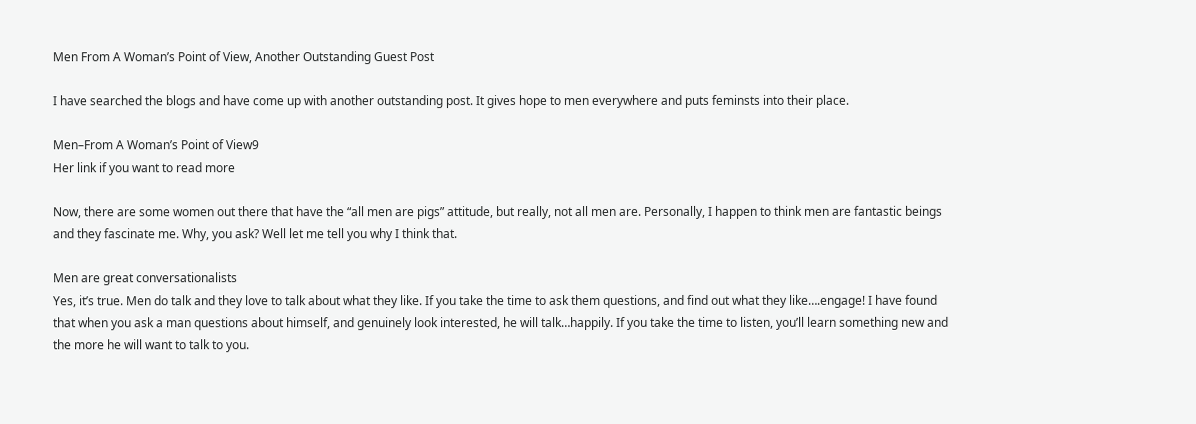Men From A Woman’s Point of View, Another Outstanding Guest Post

I have searched the blogs and have come up with another outstanding post. It gives hope to men everywhere and puts feminsts into their place.

Men–From A Woman’s Point of View9
Her link if you want to read more

Now, there are some women out there that have the “all men are pigs” attitude, but really, not all men are. Personally, I happen to think men are fantastic beings and they fascinate me. Why, you ask? Well let me tell you why I think that.

Men are great conversationalists
Yes, it’s true. Men do talk and they love to talk about what they like. If you take the time to ask them questions, and find out what they like….engage! I have found that when you ask a man questions about himself, and genuinely look interested, he will talk…happily. If you take the time to listen, you’ll learn something new and the more he will want to talk to you.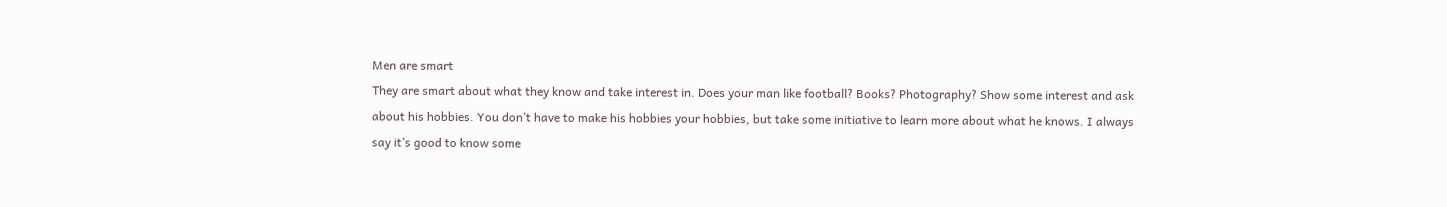Men are smart
They are smart about what they know and take interest in. Does your man like football? Books? Photography? Show some interest and ask about his hobbies. You don’t have to make his hobbies your hobbies, but take some initiative to learn more about what he knows. I always say it’s good to know some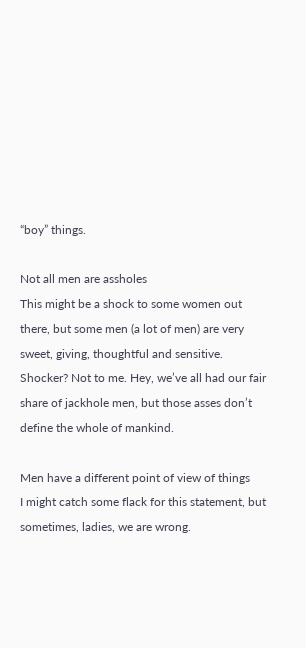“boy” things.

Not all men are assholes
This might be a shock to some women out there, but some men (a lot of men) are very sweet, giving, thoughtful and sensitive. Shocker? Not to me. Hey, we’ve all had our fair share of jackhole men, but those asses don’t define the whole of mankind.

Men have a different point of view of things
I might catch some flack for this statement, but sometimes, ladies, we are wrong.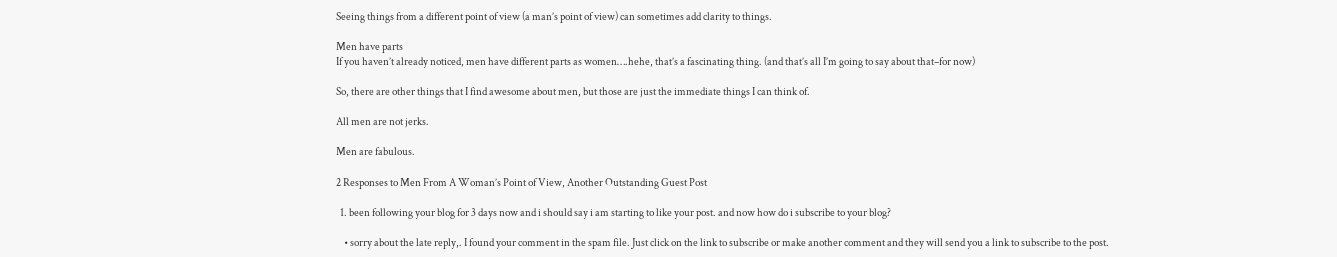Seeing things from a different point of view (a man’s point of view) can sometimes add clarity to things.

Men have parts
If you haven’t already noticed, men have different parts as women….hehe, that’s a fascinating thing. (and that’s all I’m going to say about that–for now)

So, there are other things that I find awesome about men, but those are just the immediate things I can think of.

All men are not jerks.

Men are fabulous.

2 Responses to Men From A Woman’s Point of View, Another Outstanding Guest Post

  1. been following your blog for 3 days now and i should say i am starting to like your post. and now how do i subscribe to your blog?

    • sorry about the late reply,. I found your comment in the spam file. Just click on the link to subscribe or make another comment and they will send you a link to subscribe to the post.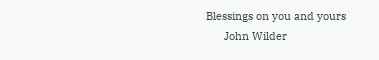Blessings on you and yours
      John Wilder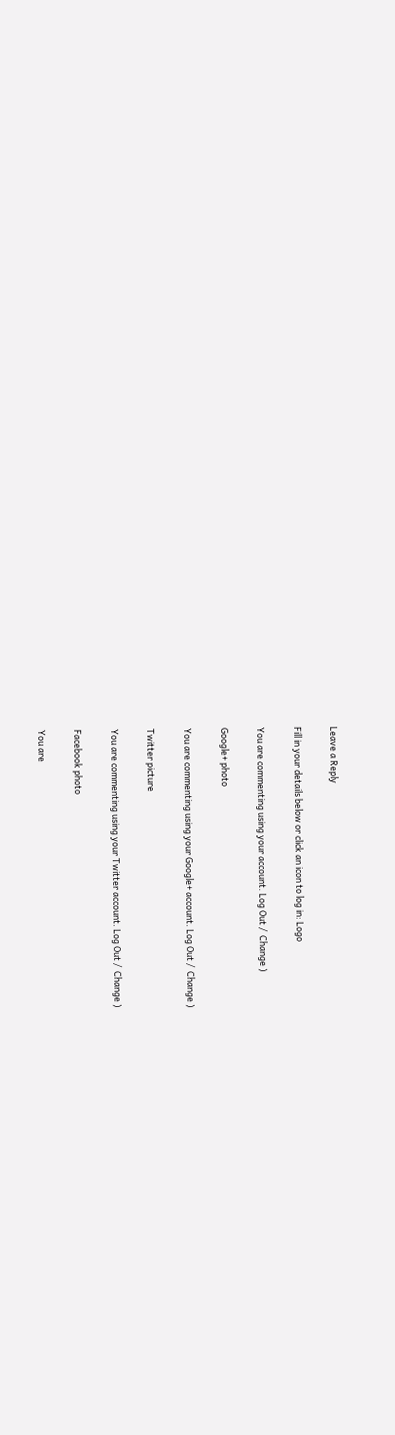Leave a Reply

Fill in your details below or click an icon to log in: Logo

You are commenting using your account. Log Out /  Change )

Google+ photo

You are commenting using your Google+ account. Log Out /  Change )

Twitter picture

You are commenting using your Twitter account. Log Out /  Change )

Facebook photo

You are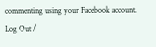commenting using your Facebook account. Log Out /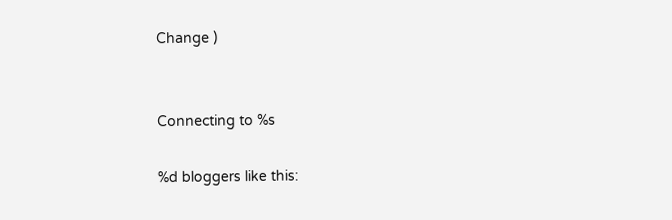Change )


Connecting to %s

%d bloggers like this: